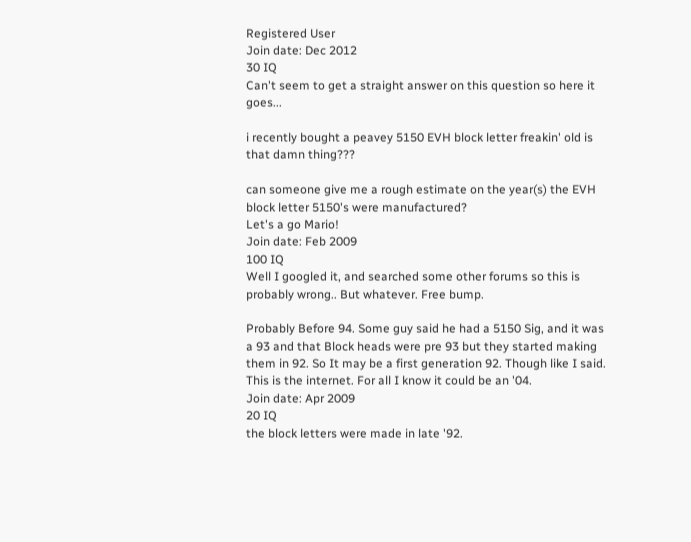Registered User
Join date: Dec 2012
30 IQ
Can't seem to get a straight answer on this question so here it goes...

i recently bought a peavey 5150 EVH block letter freakin' old is that damn thing???

can someone give me a rough estimate on the year(s) the EVH block letter 5150's were manufactured?
Let's a go Mario!
Join date: Feb 2009
100 IQ
Well I googled it, and searched some other forums so this is probably wrong.. But whatever. Free bump.

Probably Before 94. Some guy said he had a 5150 Sig, and it was a 93 and that Block heads were pre 93 but they started making them in 92. So It may be a first generation 92. Though like I said. This is the internet. For all I know it could be an '04.
Join date: Apr 2009
20 IQ
the block letters were made in late '92.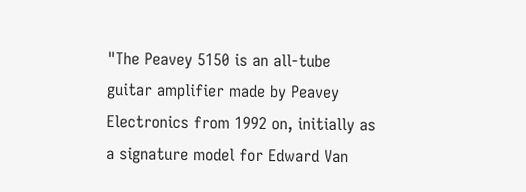"The Peavey 5150 is an all-tube guitar amplifier made by Peavey Electronics from 1992 on, initially as a signature model for Edward Van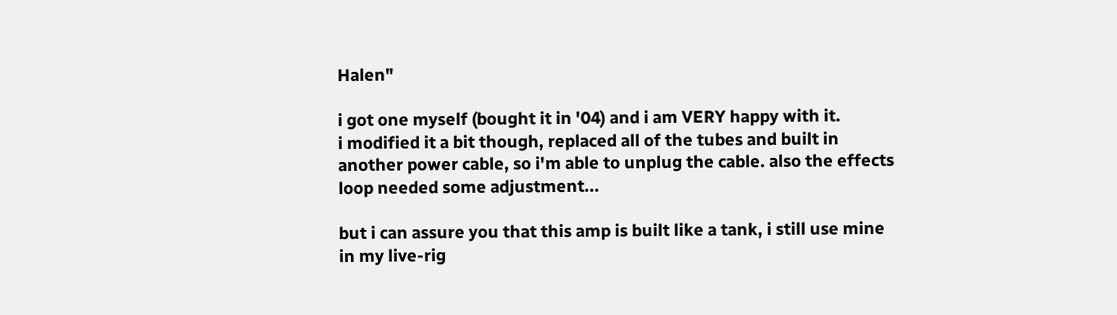Halen"

i got one myself (bought it in '04) and i am VERY happy with it.
i modified it a bit though, replaced all of the tubes and built in another power cable, so i'm able to unplug the cable. also the effects loop needed some adjustment...

but i can assure you that this amp is built like a tank, i still use mine in my live-rig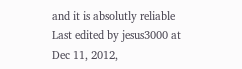and it is absolutly reliable
Last edited by jesus3000 at Dec 11, 2012,